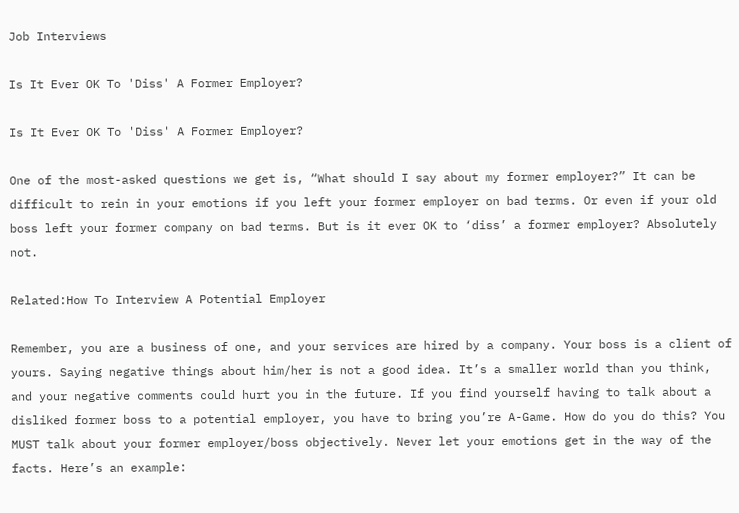Job Interviews

Is It Ever OK To 'Diss' A Former Employer?

Is It Ever OK To 'Diss' A Former Employer?

One of the most-asked questions we get is, “What should I say about my former employer?” It can be difficult to rein in your emotions if you left your former employer on bad terms. Or even if your old boss left your former company on bad terms. But is it ever OK to ‘diss’ a former employer? Absolutely not.

Related:How To Interview A Potential Employer

Remember, you are a business of one, and your services are hired by a company. Your boss is a client of yours. Saying negative things about him/her is not a good idea. It’s a smaller world than you think, and your negative comments could hurt you in the future. If you find yourself having to talk about a disliked former boss to a potential employer, you have to bring you’re A-Game. How do you do this? You MUST talk about your former employer/boss objectively. Never let your emotions get in the way of the facts. Here’s an example: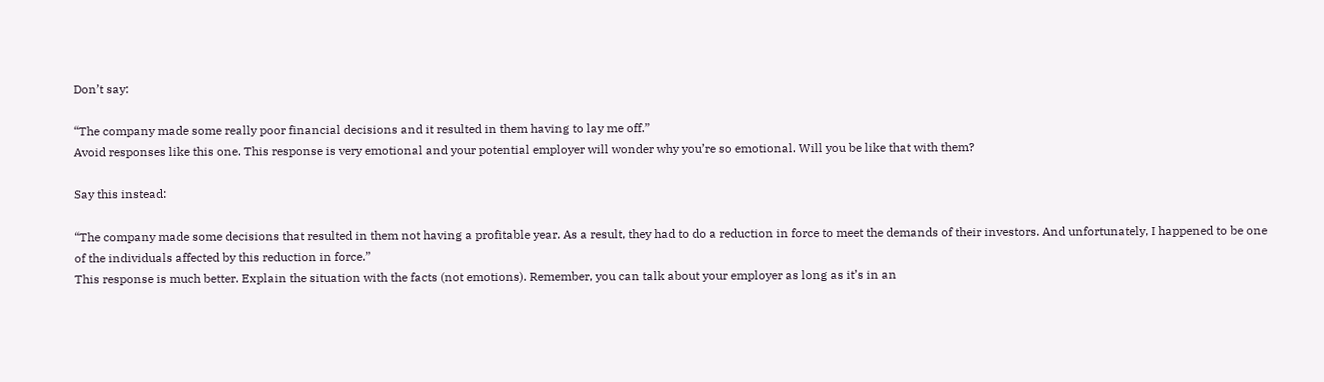Don’t say:

“The company made some really poor financial decisions and it resulted in them having to lay me off.”
Avoid responses like this one. This response is very emotional and your potential employer will wonder why you’re so emotional. Will you be like that with them?

Say this instead:

“The company made some decisions that resulted in them not having a profitable year. As a result, they had to do a reduction in force to meet the demands of their investors. And unfortunately, I happened to be one of the individuals affected by this reduction in force.”
This response is much better. Explain the situation with the facts (not emotions). Remember, you can talk about your employer as long as it’s in an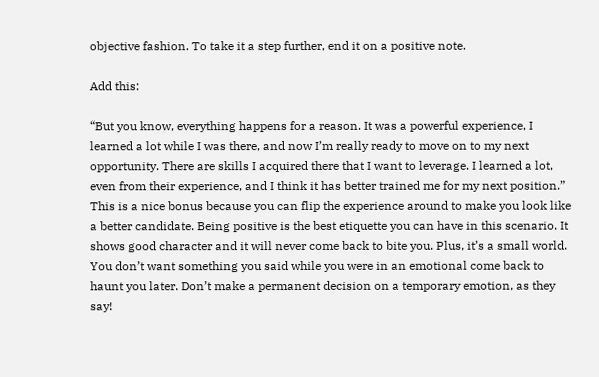objective fashion. To take it a step further, end it on a positive note.

Add this:

“But you know, everything happens for a reason. It was a powerful experience, I learned a lot while I was there, and now I’m really ready to move on to my next opportunity. There are skills I acquired there that I want to leverage. I learned a lot, even from their experience, and I think it has better trained me for my next position.”
This is a nice bonus because you can flip the experience around to make you look like a better candidate. Being positive is the best etiquette you can have in this scenario. It shows good character and it will never come back to bite you. Plus, it’s a small world. You don’t want something you said while you were in an emotional come back to haunt you later. Don’t make a permanent decision on a temporary emotion, as they say!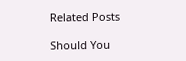Related Posts

Should You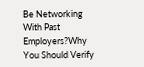Be Networking With Past Employers?Why You Should Verify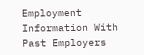Employment Information With Past Employers